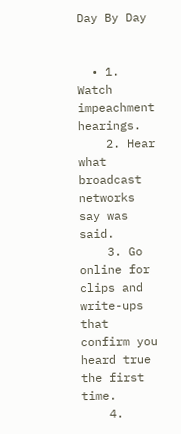Day By Day


  • 1. Watch impeachment hearings.
    2. Hear what broadcast networks say was said.
    3. Go online for clips and write-ups that confirm you heard true the first time.
    4.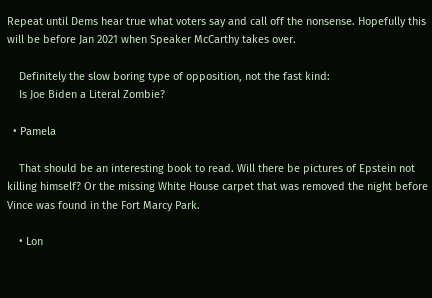Repeat until Dems hear true what voters say and call off the nonsense. Hopefully this will be before Jan 2021 when Speaker McCarthy takes over.

    Definitely the slow boring type of opposition, not the fast kind:
    Is Joe Biden a Literal Zombie?

  • Pamela

    That should be an interesting book to read. Will there be pictures of Epstein not killing himself? Or the missing White House carpet that was removed the night before Vince was found in the Fort Marcy Park.

    • Lon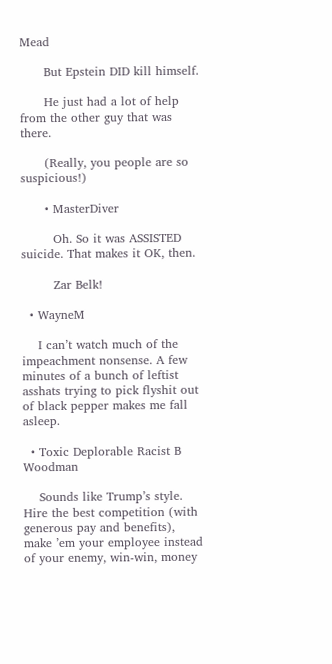Mead

      But Epstein DID kill himself.

      He just had a lot of help from the other guy that was there.

      (Really, you people are so suspicious!)

      • MasterDiver

        Oh. So it was ASSISTED suicide. That makes it OK, then.

        Zar Belk!

  • WayneM

    I can’t watch much of the impeachment nonsense. A few minutes of a bunch of leftist asshats trying to pick flyshit out of black pepper makes me fall asleep.

  • Toxic Deplorable Racist B Woodman

    Sounds like Trump’s style. Hire the best competition (with generous pay and benefits), make ’em your employee instead of your enemy, win-win, money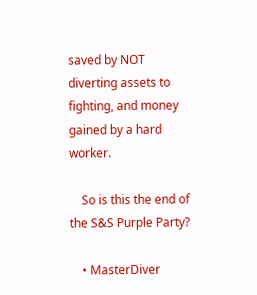saved by NOT diverting assets to fighting, and money gained by a hard worker.

    So is this the end of the S&S Purple Party?

    • MasterDiver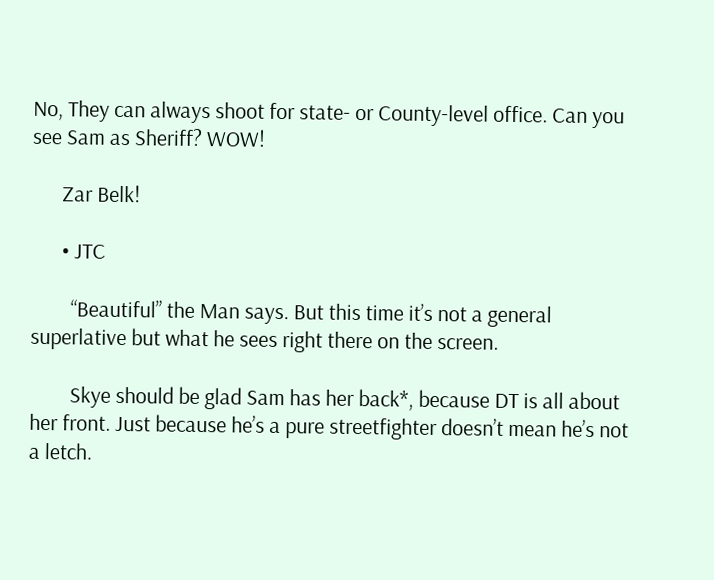No, They can always shoot for state- or County-level office. Can you see Sam as Sheriff? WOW!

      Zar Belk!

      • JTC

        “Beautiful” the Man says. But this time it’s not a general superlative but what he sees right there on the screen.

        Skye should be glad Sam has her back*, because DT is all about her front. Just because he’s a pure streetfighter doesn’t mean he’s not a letch.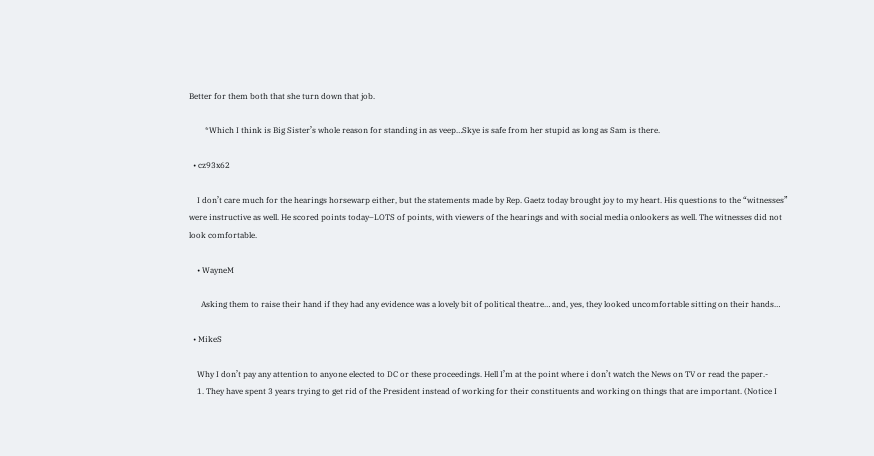Better for them both that she turn down that job.

        *Which I think is Big Sister’s whole reason for standing in as veep…Skye is safe from her stupid as long as Sam is there.

  • cz93x62

    I don’t care much for the hearings horsewarp either, but the statements made by Rep. Gaetz today brought joy to my heart. His questions to the “witnesses” were instructive as well. He scored points today–LOTS of points, with viewers of the hearings and with social media onlookers as well. The witnesses did not look comfortable.

    • WayneM

      Asking them to raise their hand if they had any evidence was a lovely bit of political theatre… and, yes, they looked uncomfortable sitting on their hands…

  • MikeS

    Why I don’t pay any attention to anyone elected to DC or these proceedings. Hell I’m at the point where i don’t watch the News on TV or read the paper.-
    1. They have spent 3 years trying to get rid of the President instead of working for their constituents and working on things that are important. (Notice I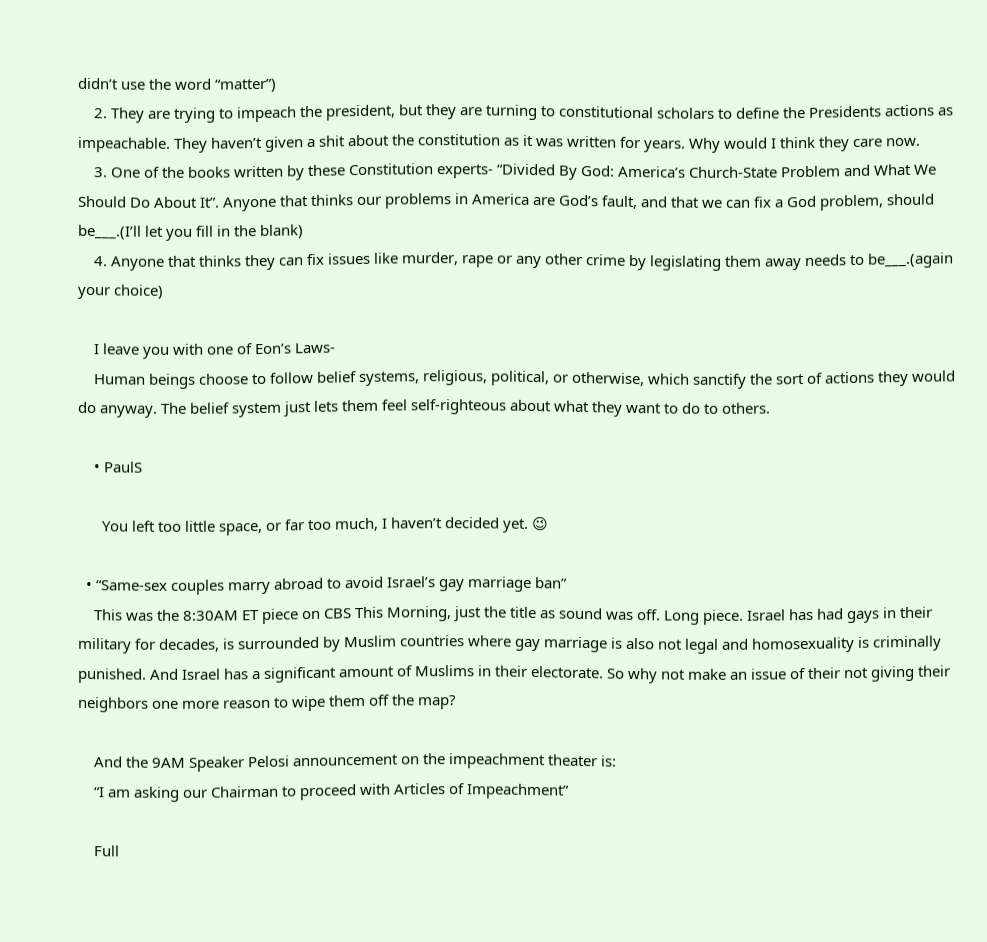didn’t use the word “matter”)
    2. They are trying to impeach the president, but they are turning to constitutional scholars to define the Presidents actions as impeachable. They haven’t given a shit about the constitution as it was written for years. Why would I think they care now.
    3. One of the books written by these Constitution experts- “Divided By God: America’s Church-State Problem and What We Should Do About It”. Anyone that thinks our problems in America are God’s fault, and that we can fix a God problem, should be___.(I’ll let you fill in the blank)
    4. Anyone that thinks they can fix issues like murder, rape or any other crime by legislating them away needs to be___.(again your choice)

    I leave you with one of Eon’s Laws-
    Human beings choose to follow belief systems, religious, political, or otherwise, which sanctify the sort of actions they would do anyway. The belief system just lets them feel self-righteous about what they want to do to others.

    • PaulS

      You left too little space, or far too much, I haven’t decided yet. 😉

  • “Same-sex couples marry abroad to avoid Israel’s gay marriage ban”
    This was the 8:30AM ET piece on CBS This Morning, just the title as sound was off. Long piece. Israel has had gays in their military for decades, is surrounded by Muslim countries where gay marriage is also not legal and homosexuality is criminally punished. And Israel has a significant amount of Muslims in their electorate. So why not make an issue of their not giving their neighbors one more reason to wipe them off the map?

    And the 9AM Speaker Pelosi announcement on the impeachment theater is:
    “I am asking our Chairman to proceed with Articles of Impeachment”

    Full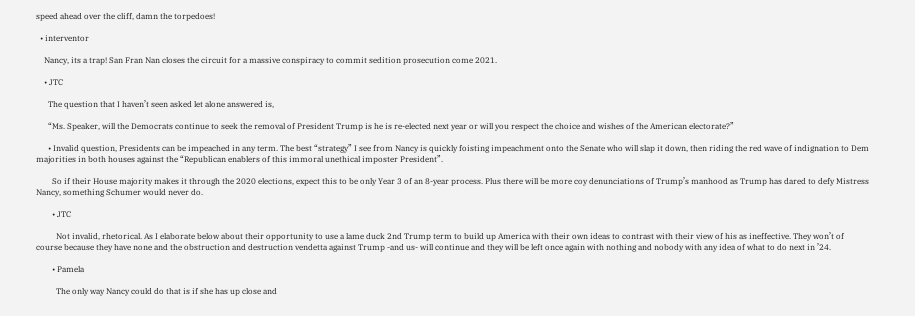speed ahead over the cliff, damn the torpedoes!

  • interventor

    Nancy, its a trap! San Fran Nan closes the circuit for a massive conspiracy to commit sedition prosecution come 2021.

    • JTC

      The question that I haven’t seen asked let alone answered is,

      “Ms. Speaker, will the Democrats continue to seek the removal of President Trump is he is re-elected next year or will you respect the choice and wishes of the American electorate?”

      • Invalid question, Presidents can be impeached in any term. The best “strategy” I see from Nancy is quickly foisting impeachment onto the Senate who will slap it down, then riding the red wave of indignation to Dem majorities in both houses against the “Republican enablers of this immoral unethical imposter President”.

        So if their House majority makes it through the 2020 elections, expect this to be only Year 3 of an 8-year process. Plus there will be more coy denunciations of Trump’s manhood as Trump has dared to defy Mistress Nancy, something Schumer would never do.

        • JTC

          Not invalid, rhetorical. As I elaborate below about their opportunity to use a lame duck 2nd Trump term to build up America with their own ideas to contrast with their view of his as ineffective. They won’t of course because they have none and the obstruction and destruction vendetta against Trump -and us- will continue and they will be left once again with nothing and nobody with any idea of what to do next in ’24.

        • Pamela

          The only way Nancy could do that is if she has up close and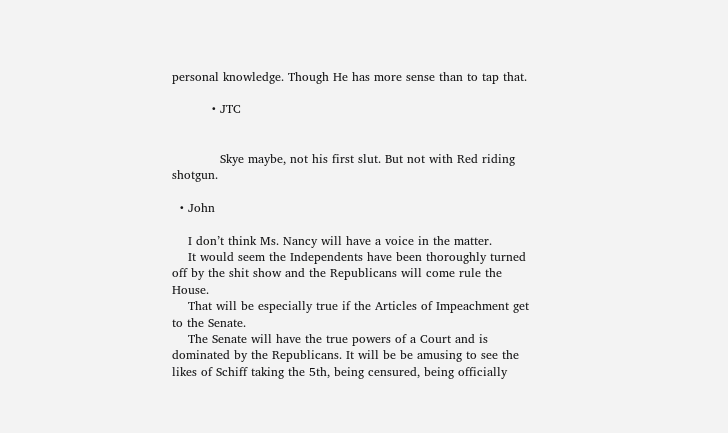personal knowledge. Though He has more sense than to tap that.

          • JTC


            Skye maybe, not his first slut. But not with Red riding shotgun.

  • John

    I don’t think Ms. Nancy will have a voice in the matter.
    It would seem the Independents have been thoroughly turned off by the shit show and the Republicans will come rule the House.
    That will be especially true if the Articles of Impeachment get to the Senate.
    The Senate will have the true powers of a Court and is dominated by the Republicans. It will be be amusing to see the likes of Schiff taking the 5th, being censured, being officially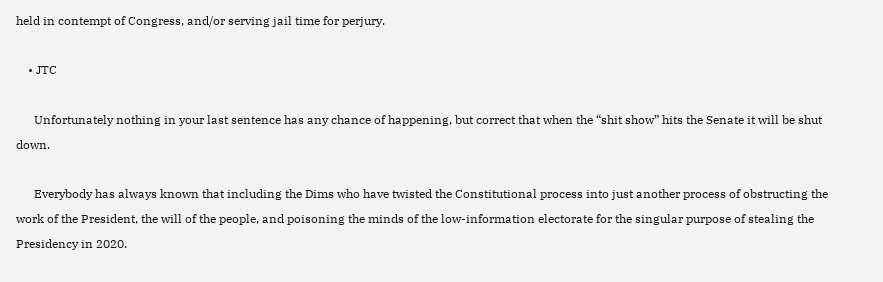held in contempt of Congress, and/or serving jail time for perjury.

    • JTC

      Unfortunately nothing in your last sentence has any chance of happening, but correct that when the “shit show” hits the Senate it will be shut down.

      Everybody has always known that including the Dims who have twisted the Constitutional process into just another process of obstructing the work of the President, the will of the people, and poisoning the minds of the low-information electorate for the singular purpose of stealing the Presidency in 2020.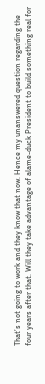That’s not going to work and they know that now. Hence my unanswered question regarding the four years after that. Will they take advantage of alame-duck President to build something real for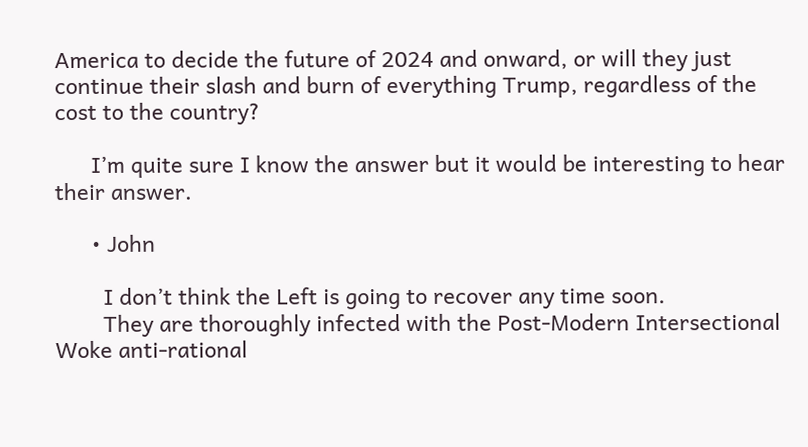America to decide the future of 2024 and onward, or will they just continue their slash and burn of everything Trump, regardless of the cost to the country?

      I’m quite sure I know the answer but it would be interesting to hear their answer.

      • John

        I don’t think the Left is going to recover any time soon.
        They are thoroughly infected with the Post-Modern Intersectional Woke anti-rational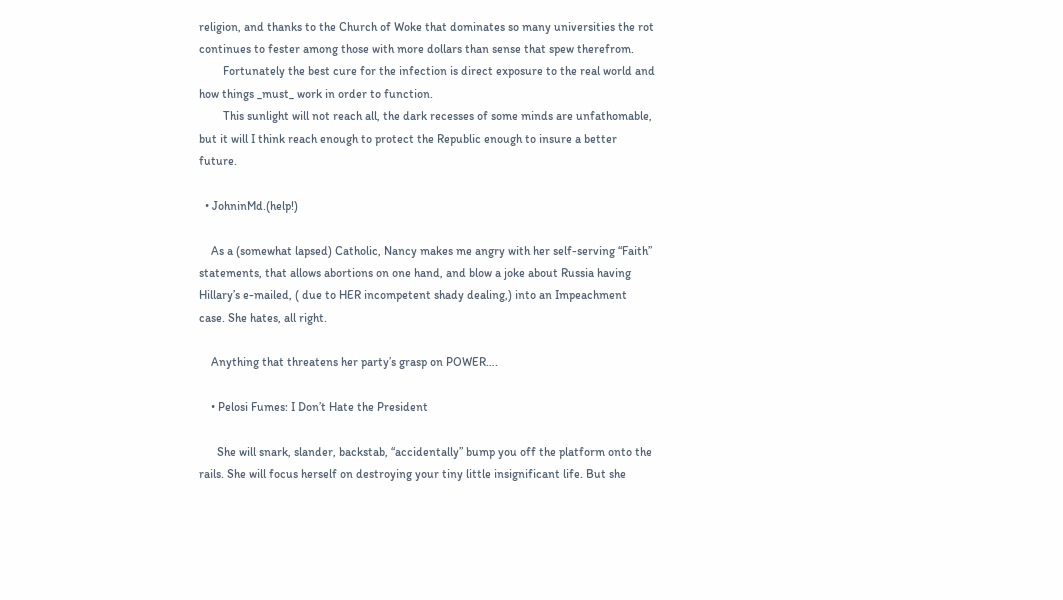religion, and thanks to the Church of Woke that dominates so many universities the rot continues to fester among those with more dollars than sense that spew therefrom.
        Fortunately the best cure for the infection is direct exposure to the real world and how things _must_ work in order to function.
        This sunlight will not reach all, the dark recesses of some minds are unfathomable, but it will I think reach enough to protect the Republic enough to insure a better future.

  • JohninMd.(help!)

    As a (somewhat lapsed) Catholic, Nancy makes me angry with her self-serving “Faith” statements, that allows abortions on one hand, and blow a joke about Russia having Hillary’s e-mailed, ( due to HER incompetent shady dealing,) into an Impeachment case. She hates, all right.

    Anything that threatens her party’s grasp on POWER….

    • Pelosi Fumes: I Don’t Hate the President

      She will snark, slander, backstab, “accidentally” bump you off the platform onto the rails. She will focus herself on destroying your tiny little insignificant life. But she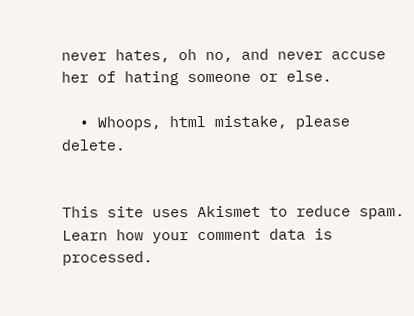never hates, oh no, and never accuse her of hating someone or else.

  • Whoops, html mistake, please delete.


This site uses Akismet to reduce spam. Learn how your comment data is processed.